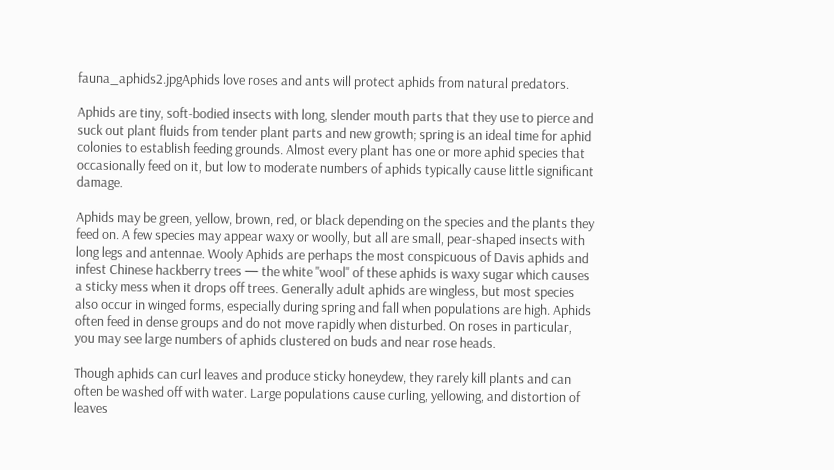fauna_aphids2.jpgAphids love roses and ants will protect aphids from natural predators.

Aphids are tiny, soft-bodied insects with long, slender mouth parts that they use to pierce and suck out plant fluids from tender plant parts and new growth; spring is an ideal time for aphid colonies to establish feeding grounds. Almost every plant has one or more aphid species that occasionally feed on it, but low to moderate numbers of aphids typically cause little significant damage.

Aphids may be green, yellow, brown, red, or black depending on the species and the plants they feed on. A few species may appear waxy or woolly, but all are small, pear-shaped insects with long legs and antennae. Wooly Aphids are perhaps the most conspicuous of Davis aphids and infest Chinese hackberry trees — the white "wool" of these aphids is waxy sugar which causes a sticky mess when it drops off trees. Generally adult aphids are wingless, but most species also occur in winged forms, especially during spring and fall when populations are high. Aphids often feed in dense groups and do not move rapidly when disturbed. On roses in particular, you may see large numbers of aphids clustered on buds and near rose heads.

Though aphids can curl leaves and produce sticky honeydew, they rarely kill plants and can often be washed off with water. Large populations cause curling, yellowing, and distortion of leaves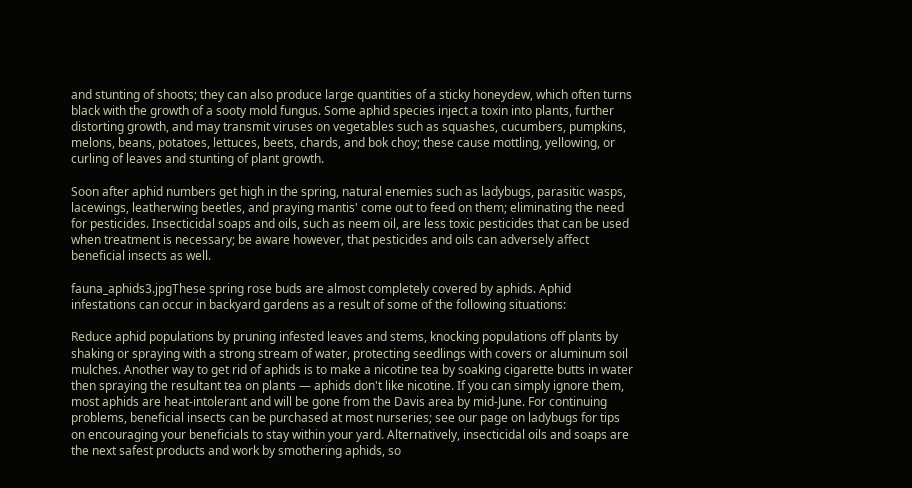and stunting of shoots; they can also produce large quantities of a sticky honeydew, which often turns black with the growth of a sooty mold fungus. Some aphid species inject a toxin into plants, further distorting growth, and may transmit viruses on vegetables such as squashes, cucumbers, pumpkins, melons, beans, potatoes, lettuces, beets, chards, and bok choy; these cause mottling, yellowing, or curling of leaves and stunting of plant growth.

Soon after aphid numbers get high in the spring, natural enemies such as ladybugs, parasitic wasps, lacewings, leatherwing beetles, and praying mantis' come out to feed on them; eliminating the need for pesticides. Insecticidal soaps and oils, such as neem oil, are less toxic pesticides that can be used when treatment is necessary; be aware however, that pesticides and oils can adversely affect beneficial insects as well.

fauna_aphids3.jpgThese spring rose buds are almost completely covered by aphids. Aphid infestations can occur in backyard gardens as a result of some of the following situations:

Reduce aphid populations by pruning infested leaves and stems, knocking populations off plants by shaking or spraying with a strong stream of water, protecting seedlings with covers or aluminum soil mulches. Another way to get rid of aphids is to make a nicotine tea by soaking cigarette butts in water then spraying the resultant tea on plants — aphids don't like nicotine. If you can simply ignore them, most aphids are heat-intolerant and will be gone from the Davis area by mid-June. For continuing problems, beneficial insects can be purchased at most nurseries; see our page on ladybugs for tips on encouraging your beneficials to stay within your yard. Alternatively, insecticidal oils and soaps are the next safest products and work by smothering aphids, so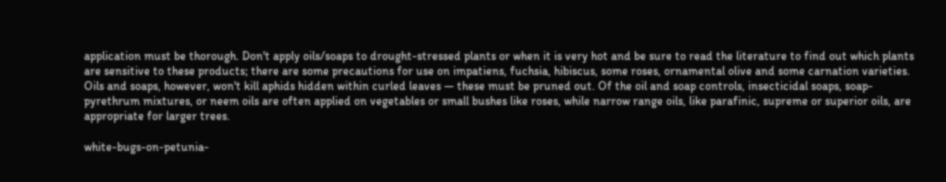application must be thorough. Don't apply oils/soaps to drought-stressed plants or when it is very hot and be sure to read the literature to find out which plants are sensitive to these products; there are some precautions for use on impatiens, fuchsia, hibiscus, some roses, ornamental olive and some carnation varieties. Oils and soaps, however, won't kill aphids hidden within curled leaves — these must be pruned out. Of the oil and soap controls, insecticidal soaps, soap-pyrethrum mixtures, or neem oils are often applied on vegetables or small bushes like roses, while narrow range oils, like parafinic, supreme or superior oils, are appropriate for larger trees.

white-bugs-on-petunia-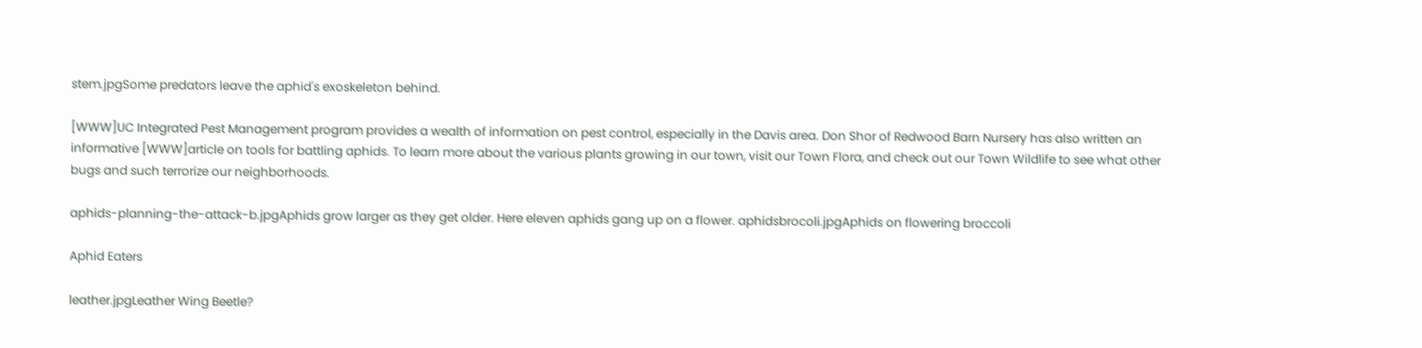stem.jpgSome predators leave the aphid's exoskeleton behind.

[WWW]UC Integrated Pest Management program provides a wealth of information on pest control, especially in the Davis area. Don Shor of Redwood Barn Nursery has also written an informative [WWW]article on tools for battling aphids. To learn more about the various plants growing in our town, visit our Town Flora, and check out our Town Wildlife to see what other bugs and such terrorize our neighborhoods.

aphids-planning-the-attack-b.jpgAphids grow larger as they get older. Here eleven aphids gang up on a flower. aphidsbrocoli.jpgAphids on flowering broccoli

Aphid Eaters

leather.jpgLeather Wing Beetle?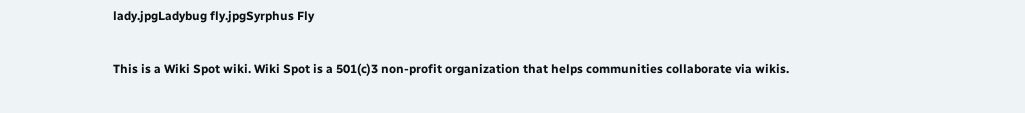lady.jpgLadybug fly.jpgSyrphus Fly

This is a Wiki Spot wiki. Wiki Spot is a 501(c)3 non-profit organization that helps communities collaborate via wikis.